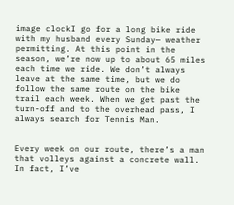image clockI go for a long bike ride with my husband every Sunday— weather permitting. At this point in the season, we’re now up to about 65 miles each time we ride. We don’t always leave at the same time, but we do follow the same route on the bike trail each week. When we get past the turn-off and to the overhead pass, I always search for Tennis Man.


Every week on our route, there’s a man that volleys against a concrete wall. In fact, I’ve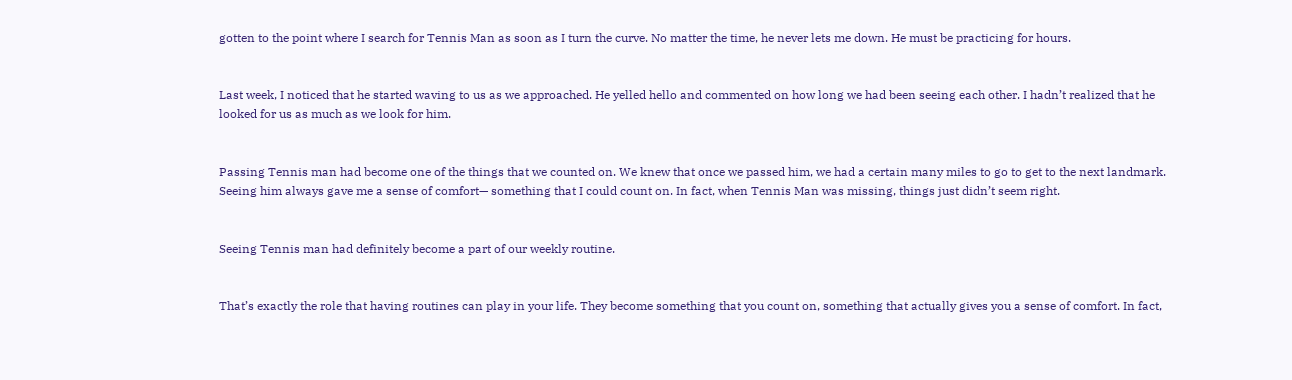gotten to the point where I search for Tennis Man as soon as I turn the curve. No matter the time, he never lets me down. He must be practicing for hours.


Last week, I noticed that he started waving to us as we approached. He yelled hello and commented on how long we had been seeing each other. I hadn’t realized that he looked for us as much as we look for him.


Passing Tennis man had become one of the things that we counted on. We knew that once we passed him, we had a certain many miles to go to get to the next landmark. Seeing him always gave me a sense of comfort— something that I could count on. In fact, when Tennis Man was missing, things just didn’t seem right.


Seeing Tennis man had definitely become a part of our weekly routine.


That’s exactly the role that having routines can play in your life. They become something that you count on, something that actually gives you a sense of comfort. In fact,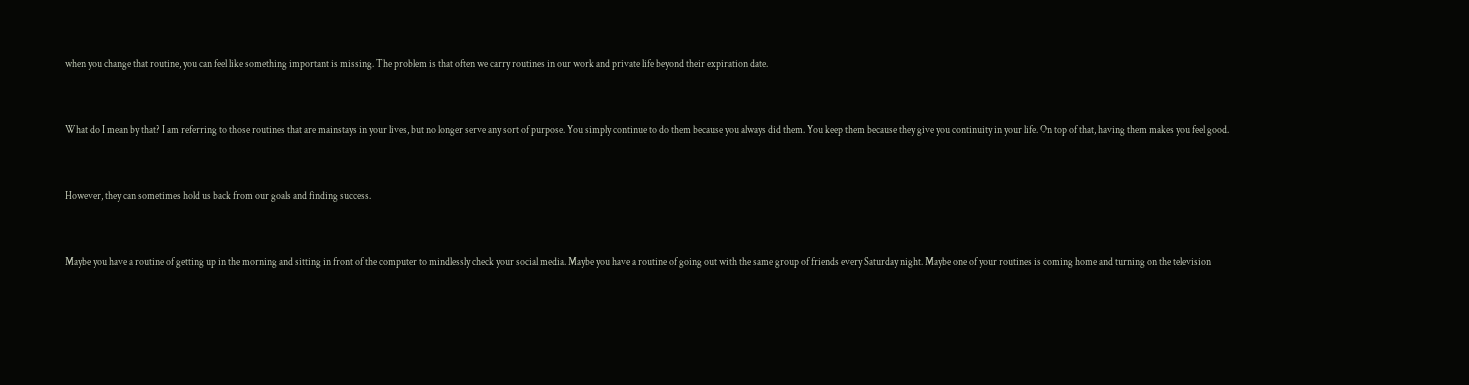when you change that routine, you can feel like something important is missing. The problem is that often we carry routines in our work and private life beyond their expiration date.


What do I mean by that? I am referring to those routines that are mainstays in your lives, but no longer serve any sort of purpose. You simply continue to do them because you always did them. You keep them because they give you continuity in your life. On top of that, having them makes you feel good.


However, they can sometimes hold us back from our goals and finding success.


Maybe you have a routine of getting up in the morning and sitting in front of the computer to mindlessly check your social media. Maybe you have a routine of going out with the same group of friends every Saturday night. Maybe one of your routines is coming home and turning on the television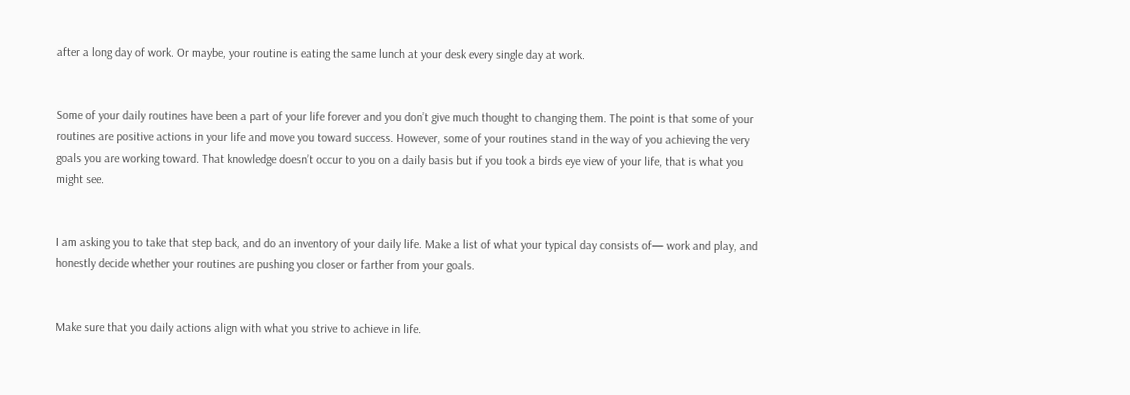after a long day of work. Or maybe, your routine is eating the same lunch at your desk every single day at work.


Some of your daily routines have been a part of your life forever and you don’t give much thought to changing them. The point is that some of your routines are positive actions in your life and move you toward success. However, some of your routines stand in the way of you achieving the very goals you are working toward. That knowledge doesn’t occur to you on a daily basis but if you took a birds eye view of your life, that is what you might see.


I am asking you to take that step back, and do an inventory of your daily life. Make a list of what your typical day consists of— work and play, and honestly decide whether your routines are pushing you closer or farther from your goals.


Make sure that you daily actions align with what you strive to achieve in life.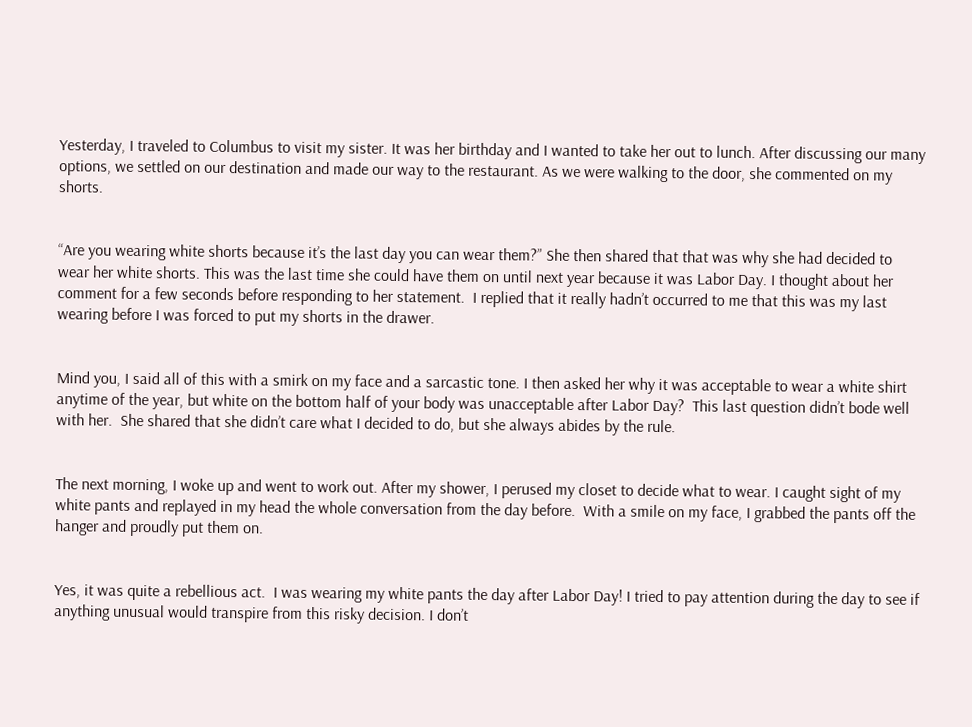Yesterday, I traveled to Columbus to visit my sister. It was her birthday and I wanted to take her out to lunch. After discussing our many options, we settled on our destination and made our way to the restaurant. As we were walking to the door, she commented on my shorts.


“Are you wearing white shorts because it’s the last day you can wear them?” She then shared that that was why she had decided to wear her white shorts. This was the last time she could have them on until next year because it was Labor Day. I thought about her comment for a few seconds before responding to her statement.  I replied that it really hadn’t occurred to me that this was my last wearing before I was forced to put my shorts in the drawer.


Mind you, I said all of this with a smirk on my face and a sarcastic tone. I then asked her why it was acceptable to wear a white shirt anytime of the year, but white on the bottom half of your body was unacceptable after Labor Day?  This last question didn’t bode well with her.  She shared that she didn’t care what I decided to do, but she always abides by the rule.


The next morning, I woke up and went to work out. After my shower, I perused my closet to decide what to wear. I caught sight of my white pants and replayed in my head the whole conversation from the day before.  With a smile on my face, I grabbed the pants off the hanger and proudly put them on.


Yes, it was quite a rebellious act.  I was wearing my white pants the day after Labor Day! I tried to pay attention during the day to see if anything unusual would transpire from this risky decision. I don’t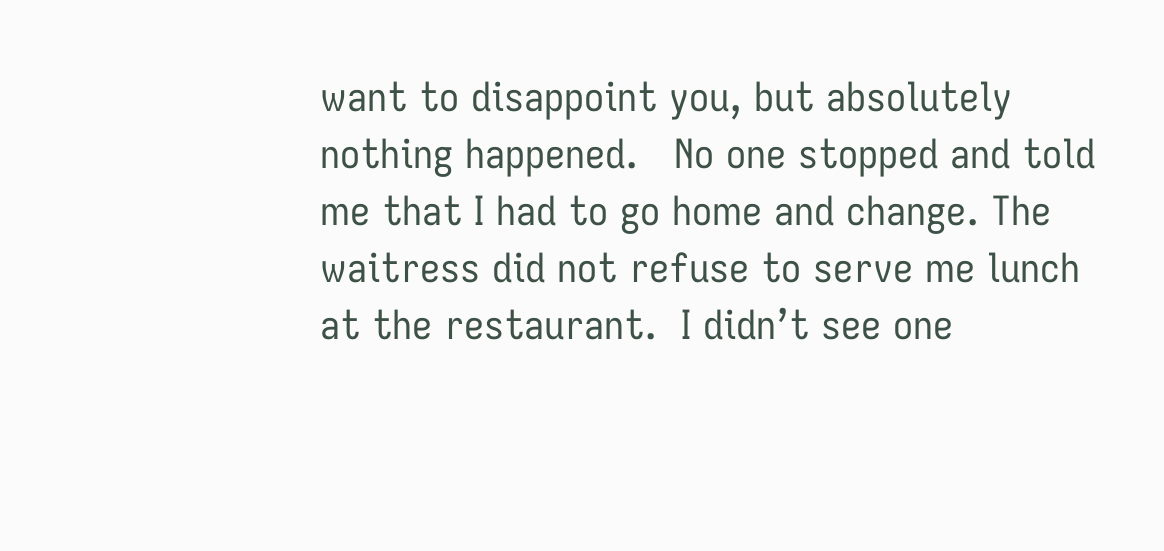want to disappoint you, but absolutely nothing happened.   No one stopped and told me that I had to go home and change. The waitress did not refuse to serve me lunch at the restaurant.  I didn’t see one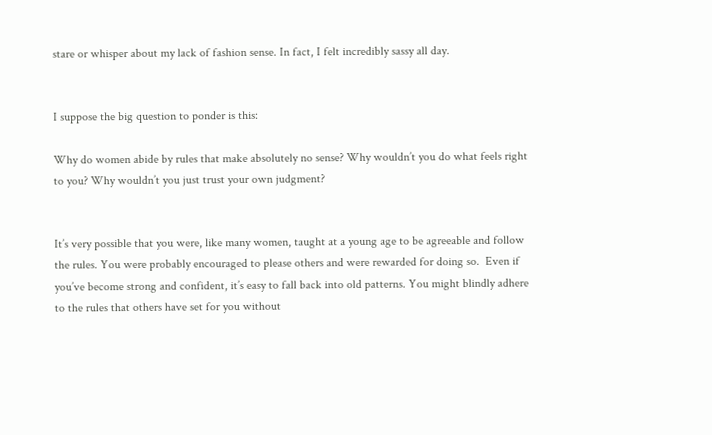stare or whisper about my lack of fashion sense. In fact, I felt incredibly sassy all day.


I suppose the big question to ponder is this:

Why do women abide by rules that make absolutely no sense? Why wouldn’t you do what feels right to you? Why wouldn’t you just trust your own judgment?


It’s very possible that you were, like many women, taught at a young age to be agreeable and follow the rules. You were probably encouraged to please others and were rewarded for doing so.  Even if you’ve become strong and confident, it’s easy to fall back into old patterns. You might blindly adhere to the rules that others have set for you without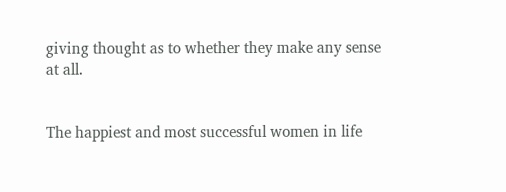giving thought as to whether they make any sense at all.


The happiest and most successful women in life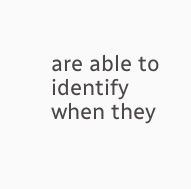are able to identify when they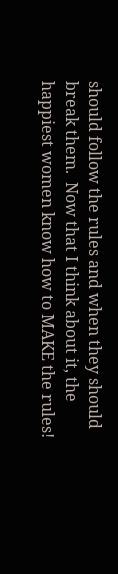should follow the rules and when they should break them.  Now that I think about it, the happiest women know how to MAKE the rules!